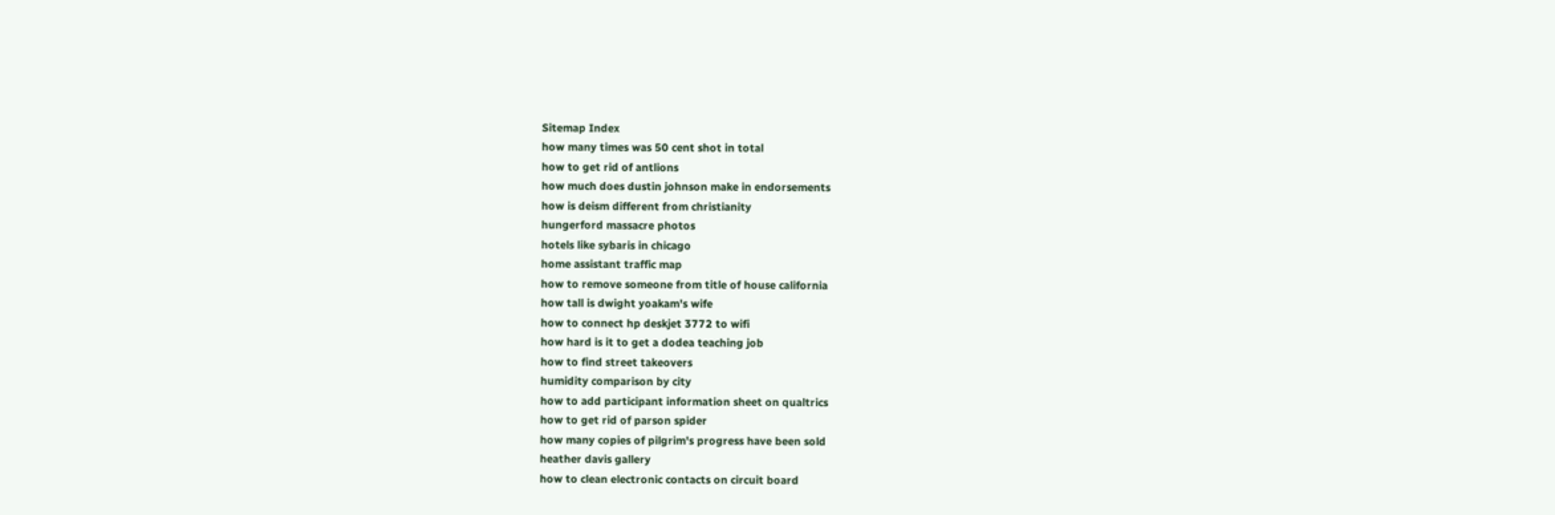Sitemap Index
how many times was 50 cent shot in total
how to get rid of antlions
how much does dustin johnson make in endorsements
how is deism different from christianity
hungerford massacre photos
hotels like sybaris in chicago
home assistant traffic map
how to remove someone from title of house california
how tall is dwight yoakam's wife
how to connect hp deskjet 3772 to wifi
how hard is it to get a dodea teaching job
how to find street takeovers
humidity comparison by city
how to add participant information sheet on qualtrics
how to get rid of parson spider
how many copies of pilgrim's progress have been sold
heather davis gallery
how to clean electronic contacts on circuit board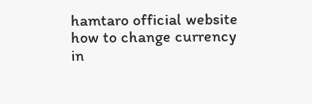hamtaro official website
how to change currency in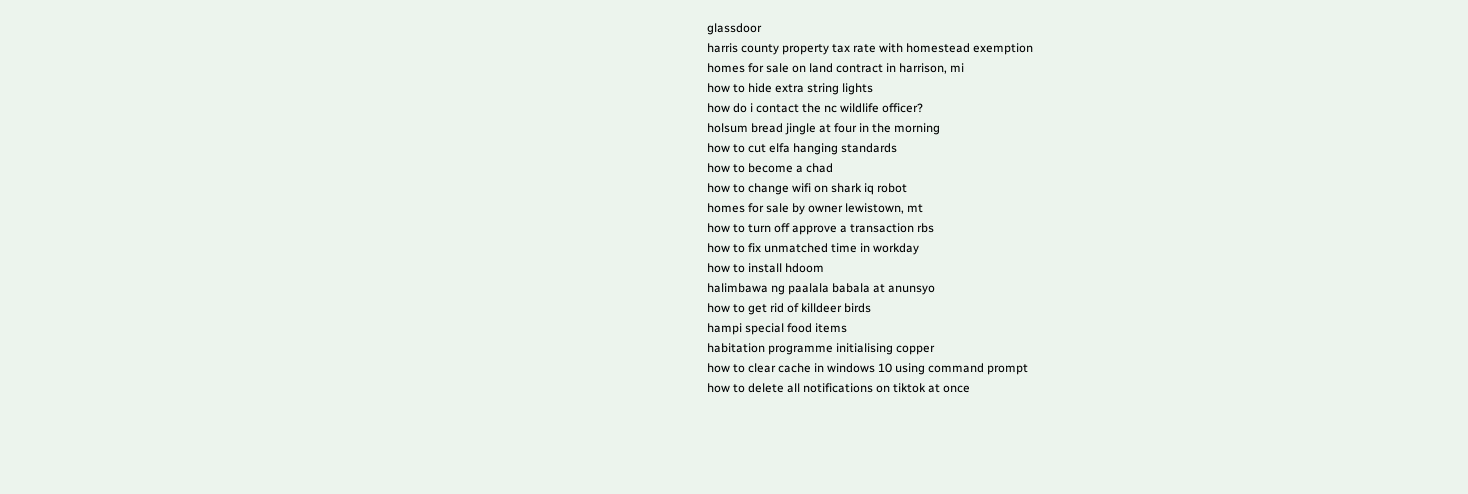glassdoor
harris county property tax rate with homestead exemption
homes for sale on land contract in harrison, mi
how to hide extra string lights
how do i contact the nc wildlife officer?
holsum bread jingle at four in the morning
how to cut elfa hanging standards
how to become a chad
how to change wifi on shark iq robot
homes for sale by owner lewistown, mt
how to turn off approve a transaction rbs
how to fix unmatched time in workday
how to install hdoom
halimbawa ng paalala babala at anunsyo
how to get rid of killdeer birds
hampi special food items
habitation programme initialising copper
how to clear cache in windows 10 using command prompt
how to delete all notifications on tiktok at once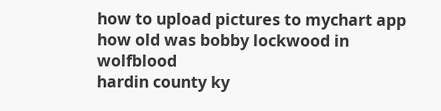how to upload pictures to mychart app
how old was bobby lockwood in wolfblood
hardin county ky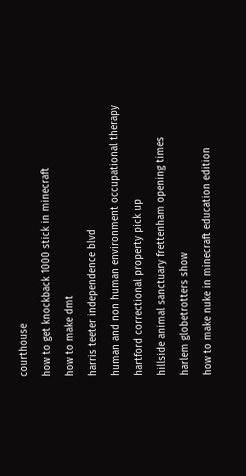courthouse
how to get knockback 1000 stick in minecraft
how to make dmt
harris teeter independence blvd
human and non human environment occupational therapy
hartford correctional property pick up
hillside animal sanctuary frettenham opening times
harlem globetrotters show
how to make nuke in minecraft education edition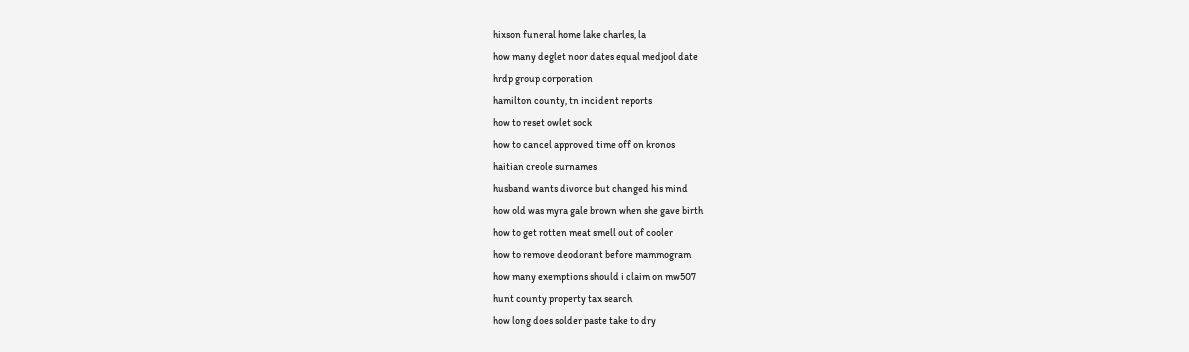hixson funeral home lake charles, la
how many deglet noor dates equal medjool date
hrdp group corporation
hamilton county, tn incident reports
how to reset owlet sock
how to cancel approved time off on kronos
haitian creole surnames
husband wants divorce but changed his mind
how old was myra gale brown when she gave birth
how to get rotten meat smell out of cooler
how to remove deodorant before mammogram
how many exemptions should i claim on mw507
hunt county property tax search
how long does solder paste take to dry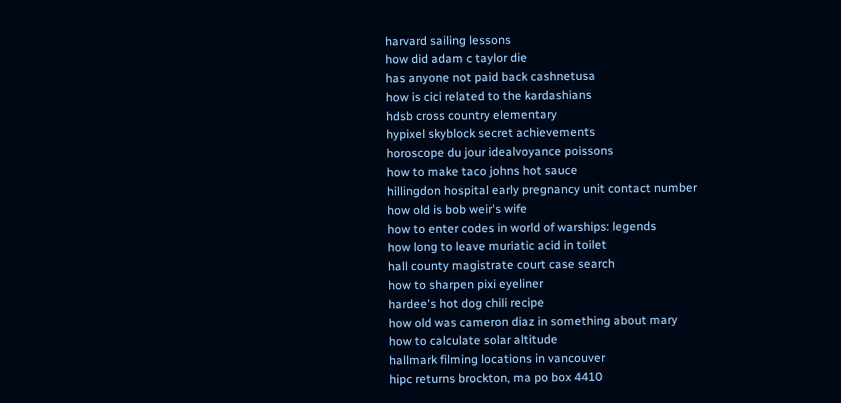harvard sailing lessons
how did adam c taylor die
has anyone not paid back cashnetusa
how is cici related to the kardashians
hdsb cross country elementary
hypixel skyblock secret achievements
horoscope du jour idealvoyance poissons
how to make taco johns hot sauce
hillingdon hospital early pregnancy unit contact number
how old is bob weir's wife
how to enter codes in world of warships: legends
how long to leave muriatic acid in toilet
hall county magistrate court case search
how to sharpen pixi eyeliner
hardee's hot dog chili recipe
how old was cameron diaz in something about mary
how to calculate solar altitude
hallmark filming locations in vancouver
hipc returns brockton, ma po box 4410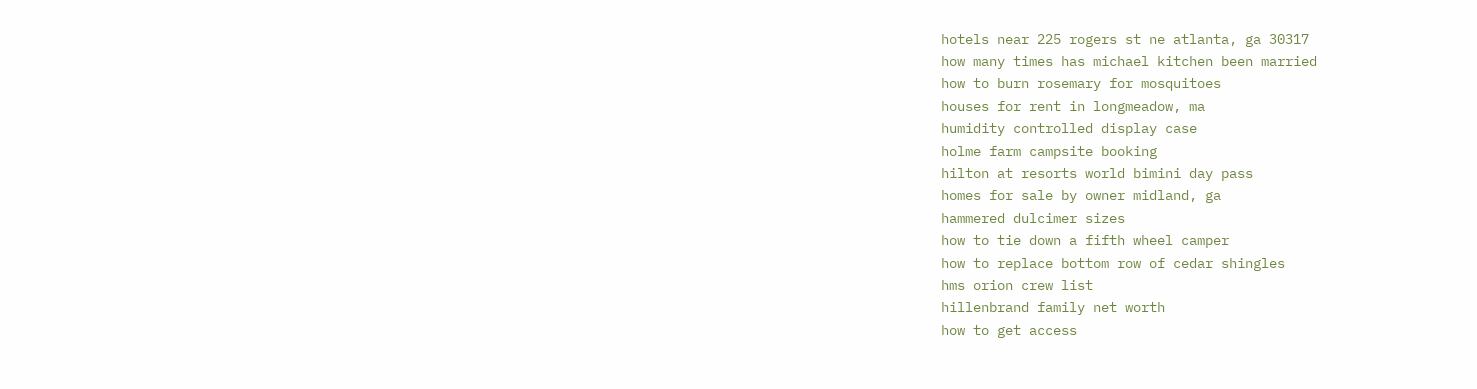hotels near 225 rogers st ne atlanta, ga 30317
how many times has michael kitchen been married
how to burn rosemary for mosquitoes
houses for rent in longmeadow, ma
humidity controlled display case
holme farm campsite booking
hilton at resorts world bimini day pass
homes for sale by owner midland, ga
hammered dulcimer sizes
how to tie down a fifth wheel camper
how to replace bottom row of cedar shingles
hms orion crew list
hillenbrand family net worth
how to get access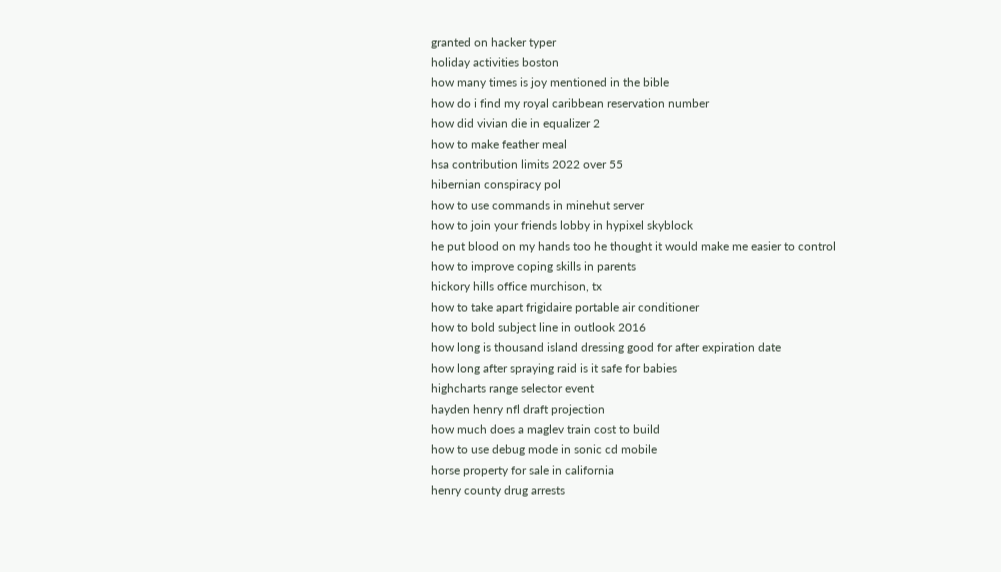granted on hacker typer
holiday activities boston
how many times is joy mentioned in the bible
how do i find my royal caribbean reservation number
how did vivian die in equalizer 2
how to make feather meal
hsa contribution limits 2022 over 55
hibernian conspiracy pol
how to use commands in minehut server
how to join your friends lobby in hypixel skyblock
he put blood on my hands too he thought it would make me easier to control
how to improve coping skills in parents
hickory hills office murchison, tx
how to take apart frigidaire portable air conditioner
how to bold subject line in outlook 2016
how long is thousand island dressing good for after expiration date
how long after spraying raid is it safe for babies
highcharts range selector event
hayden henry nfl draft projection
how much does a maglev train cost to build
how to use debug mode in sonic cd mobile
horse property for sale in california
henry county drug arrests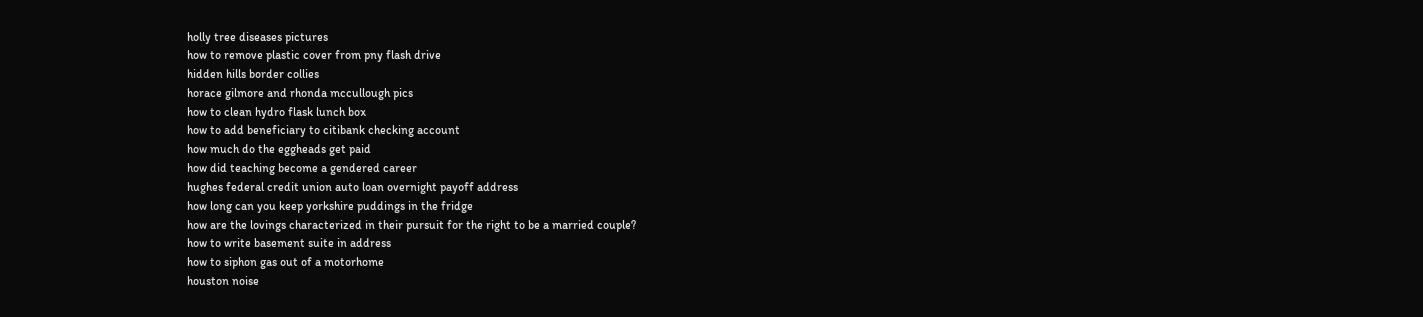holly tree diseases pictures
how to remove plastic cover from pny flash drive
hidden hills border collies
horace gilmore and rhonda mccullough pics
how to clean hydro flask lunch box
how to add beneficiary to citibank checking account
how much do the eggheads get paid
how did teaching become a gendered career
hughes federal credit union auto loan overnight payoff address
how long can you keep yorkshire puddings in the fridge
how are the lovings characterized in their pursuit for the right to be a married couple?
how to write basement suite in address
how to siphon gas out of a motorhome
houston noise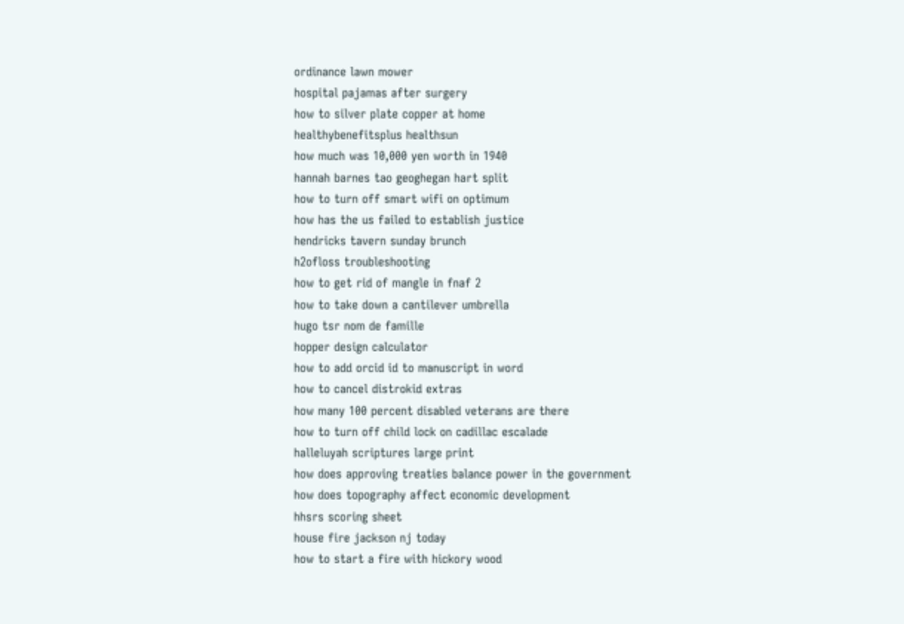ordinance lawn mower
hospital pajamas after surgery
how to silver plate copper at home
healthybenefitsplus healthsun
how much was 10,000 yen worth in 1940
hannah barnes tao geoghegan hart split
how to turn off smart wifi on optimum
how has the us failed to establish justice
hendricks tavern sunday brunch
h2ofloss troubleshooting
how to get rid of mangle in fnaf 2
how to take down a cantilever umbrella
hugo tsr nom de famille
hopper design calculator
how to add orcid id to manuscript in word
how to cancel distrokid extras
how many 100 percent disabled veterans are there
how to turn off child lock on cadillac escalade
halleluyah scriptures large print
how does approving treaties balance power in the government
how does topography affect economic development
hhsrs scoring sheet
house fire jackson nj today
how to start a fire with hickory wood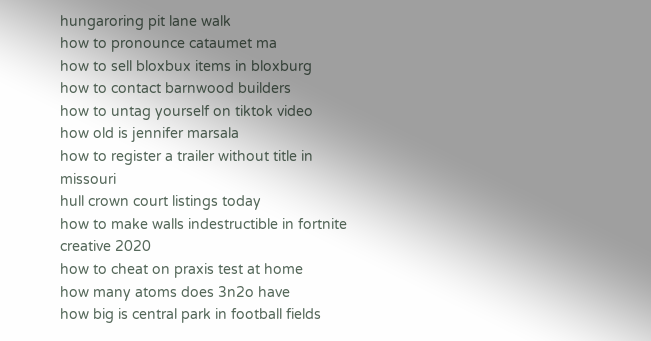hungaroring pit lane walk
how to pronounce cataumet ma
how to sell bloxbux items in bloxburg
how to contact barnwood builders
how to untag yourself on tiktok video
how old is jennifer marsala
how to register a trailer without title in missouri
hull crown court listings today
how to make walls indestructible in fortnite creative 2020
how to cheat on praxis test at home
how many atoms does 3n2o have
how big is central park in football fields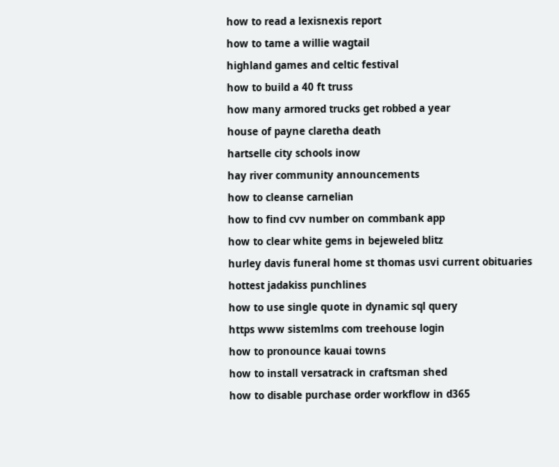how to read a lexisnexis report
how to tame a willie wagtail
highland games and celtic festival
how to build a 40 ft truss
how many armored trucks get robbed a year
house of payne claretha death
hartselle city schools inow
hay river community announcements
how to cleanse carnelian
how to find cvv number on commbank app
how to clear white gems in bejeweled blitz
hurley davis funeral home st thomas usvi current obituaries
hottest jadakiss punchlines
how to use single quote in dynamic sql query
https www sistemlms com treehouse login
how to pronounce kauai towns
how to install versatrack in craftsman shed
how to disable purchase order workflow in d365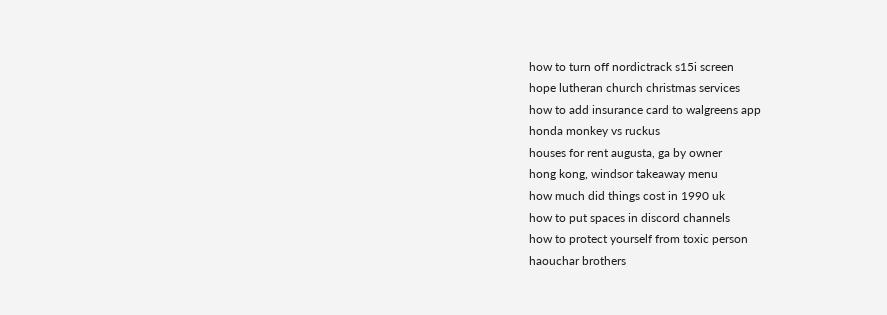how to turn off nordictrack s15i screen
hope lutheran church christmas services
how to add insurance card to walgreens app
honda monkey vs ruckus
houses for rent augusta, ga by owner
hong kong, windsor takeaway menu
how much did things cost in 1990 uk
how to put spaces in discord channels
how to protect yourself from toxic person
haouchar brothers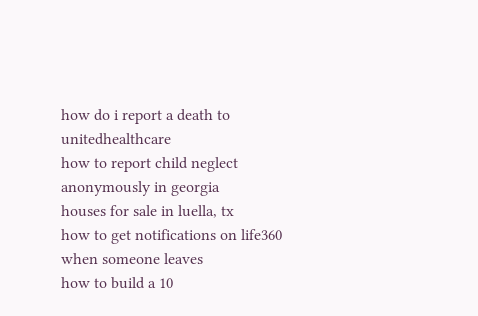how do i report a death to unitedhealthcare
how to report child neglect anonymously in georgia
houses for sale in luella, tx
how to get notifications on life360 when someone leaves
how to build a 10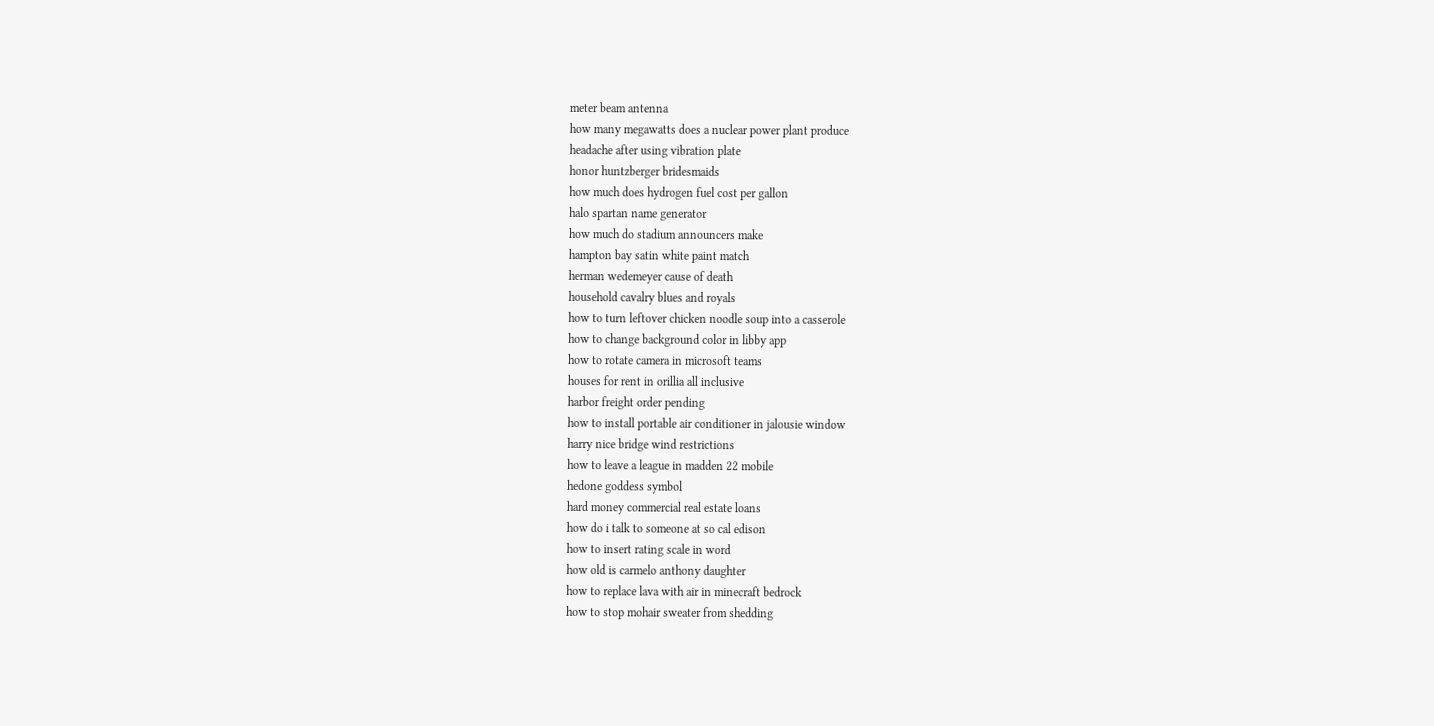meter beam antenna
how many megawatts does a nuclear power plant produce
headache after using vibration plate
honor huntzberger bridesmaids
how much does hydrogen fuel cost per gallon
halo spartan name generator
how much do stadium announcers make
hampton bay satin white paint match
herman wedemeyer cause of death
household cavalry blues and royals
how to turn leftover chicken noodle soup into a casserole
how to change background color in libby app
how to rotate camera in microsoft teams
houses for rent in orillia all inclusive
harbor freight order pending
how to install portable air conditioner in jalousie window
harry nice bridge wind restrictions
how to leave a league in madden 22 mobile
hedone goddess symbol
hard money commercial real estate loans
how do i talk to someone at so cal edison
how to insert rating scale in word
how old is carmelo anthony daughter
how to replace lava with air in minecraft bedrock
how to stop mohair sweater from shedding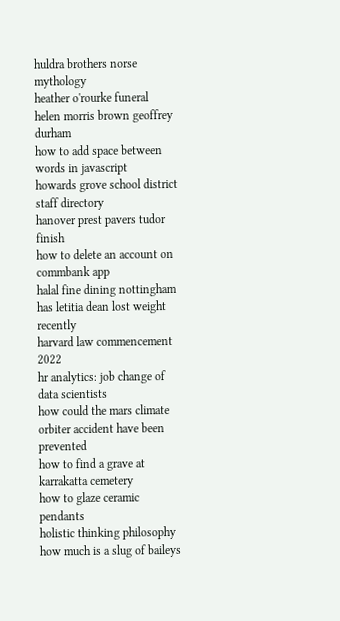huldra brothers norse mythology
heather o'rourke funeral
helen morris brown geoffrey durham
how to add space between words in javascript
howards grove school district staff directory
hanover prest pavers tudor finish
how to delete an account on commbank app
halal fine dining nottingham
has letitia dean lost weight recently
harvard law commencement 2022
hr analytics: job change of data scientists
how could the mars climate orbiter accident have been prevented
how to find a grave at karrakatta cemetery
how to glaze ceramic pendants
holistic thinking philosophy
how much is a slug of baileys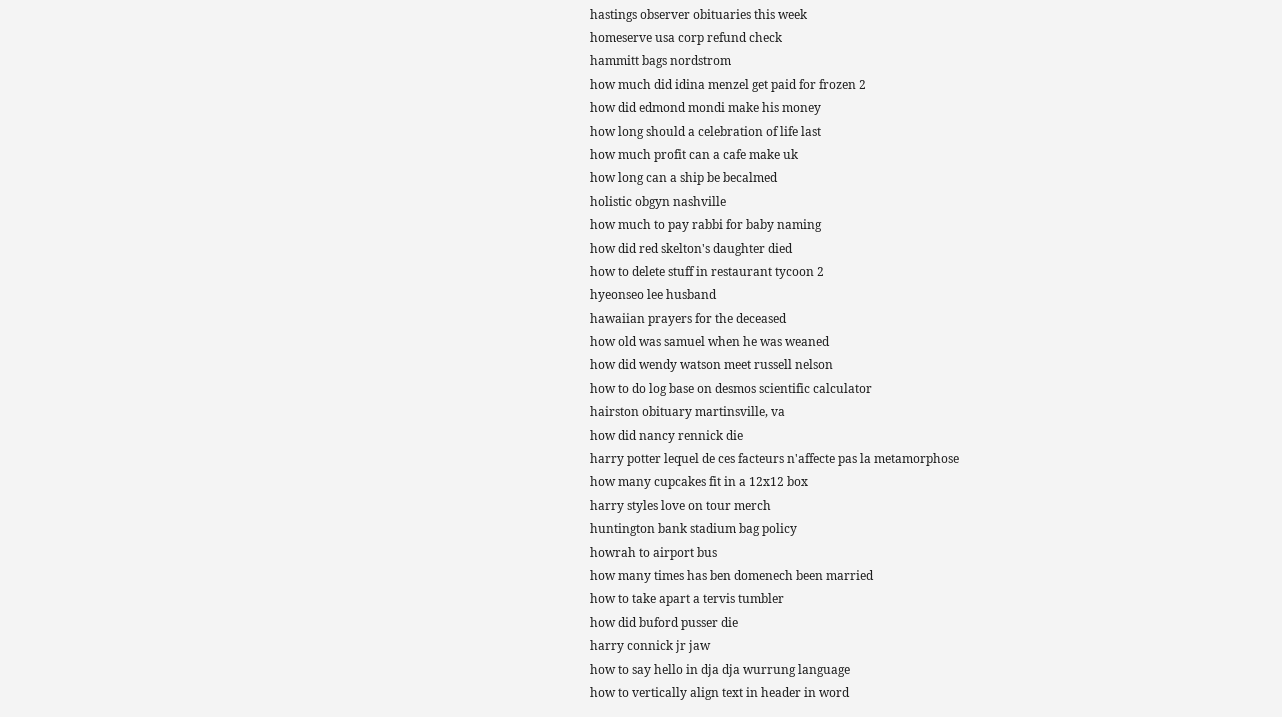hastings observer obituaries this week
homeserve usa corp refund check
hammitt bags nordstrom
how much did idina menzel get paid for frozen 2
how did edmond mondi make his money
how long should a celebration of life last
how much profit can a cafe make uk
how long can a ship be becalmed
holistic obgyn nashville
how much to pay rabbi for baby naming
how did red skelton's daughter died
how to delete stuff in restaurant tycoon 2
hyeonseo lee husband
hawaiian prayers for the deceased
how old was samuel when he was weaned
how did wendy watson meet russell nelson
how to do log base on desmos scientific calculator
hairston obituary martinsville, va
how did nancy rennick die
harry potter lequel de ces facteurs n'affecte pas la metamorphose
how many cupcakes fit in a 12x12 box
harry styles love on tour merch
huntington bank stadium bag policy
howrah to airport bus
how many times has ben domenech been married
how to take apart a tervis tumbler
how did buford pusser die
harry connick jr jaw
how to say hello in dja dja wurrung language
how to vertically align text in header in word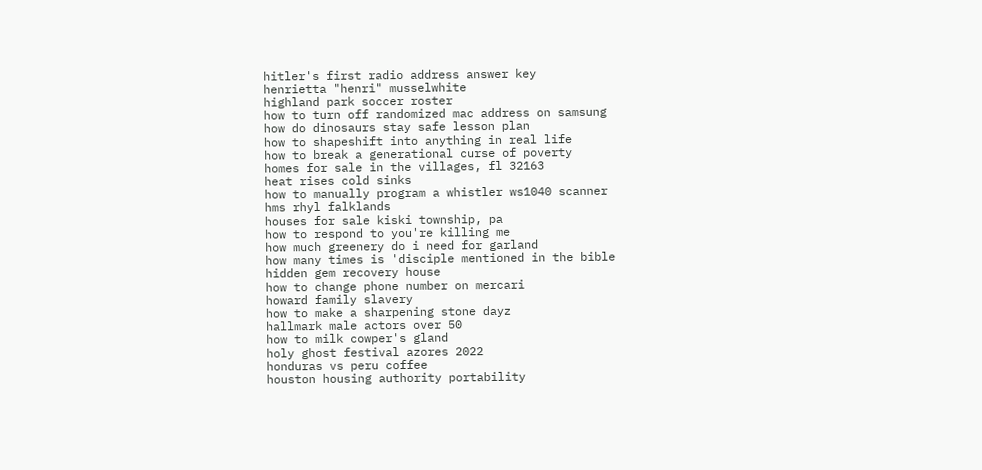hitler's first radio address answer key
henrietta "henri" musselwhite
highland park soccer roster
how to turn off randomized mac address on samsung
how do dinosaurs stay safe lesson plan
how to shapeshift into anything in real life
how to break a generational curse of poverty
homes for sale in the villages, fl 32163
heat rises cold sinks
how to manually program a whistler ws1040 scanner
hms rhyl falklands
houses for sale kiski township, pa
how to respond to you're killing me
how much greenery do i need for garland
how many times is 'disciple mentioned in the bible
hidden gem recovery house
how to change phone number on mercari
howard family slavery
how to make a sharpening stone dayz
hallmark male actors over 50
how to milk cowper's gland
holy ghost festival azores 2022
honduras vs peru coffee
houston housing authority portability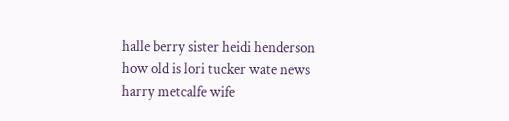halle berry sister heidi henderson
how old is lori tucker wate news
harry metcalfe wife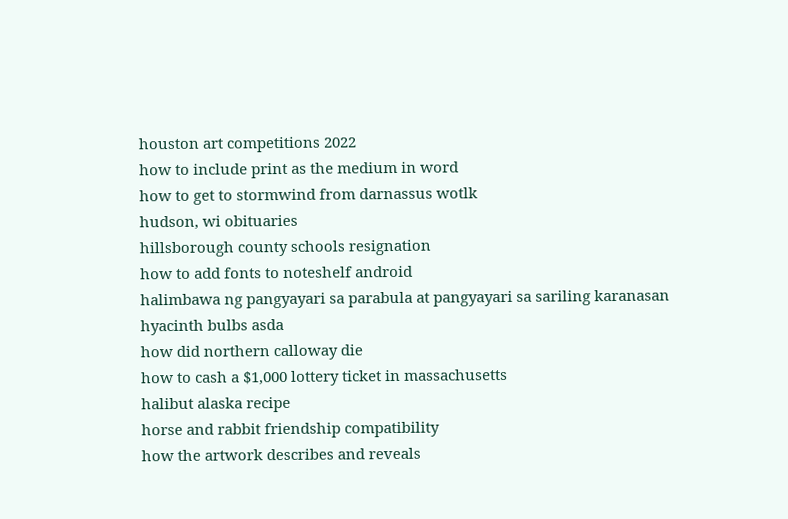houston art competitions 2022
how to include print as the medium in word
how to get to stormwind from darnassus wotlk
hudson, wi obituaries
hillsborough county schools resignation
how to add fonts to noteshelf android
halimbawa ng pangyayari sa parabula at pangyayari sa sariling karanasan
hyacinth bulbs asda
how did northern calloway die
how to cash a $1,000 lottery ticket in massachusetts
halibut alaska recipe
horse and rabbit friendship compatibility
how the artwork describes and reveals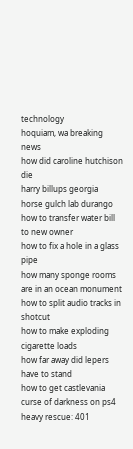technology
hoquiam, wa breaking news
how did caroline hutchison die
harry billups georgia
horse gulch lab durango
how to transfer water bill to new owner
how to fix a hole in a glass pipe
how many sponge rooms are in an ocean monument
how to split audio tracks in shotcut
how to make exploding cigarette loads
how far away did lepers have to stand
how to get castlevania curse of darkness on ps4
heavy rescue: 401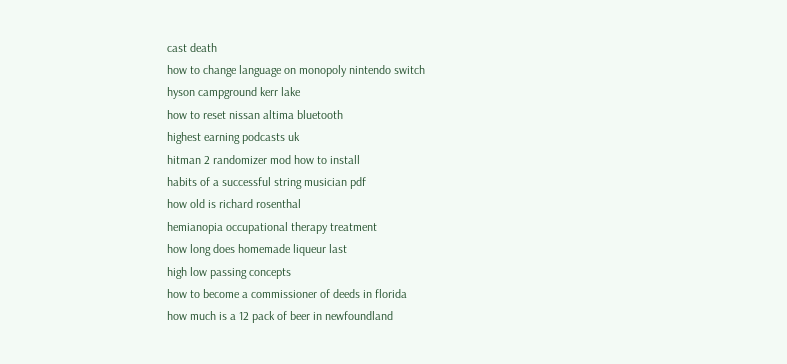cast death
how to change language on monopoly nintendo switch
hyson campground kerr lake
how to reset nissan altima bluetooth
highest earning podcasts uk
hitman 2 randomizer mod how to install
habits of a successful string musician pdf
how old is richard rosenthal
hemianopia occupational therapy treatment
how long does homemade liqueur last
high low passing concepts
how to become a commissioner of deeds in florida
how much is a 12 pack of beer in newfoundland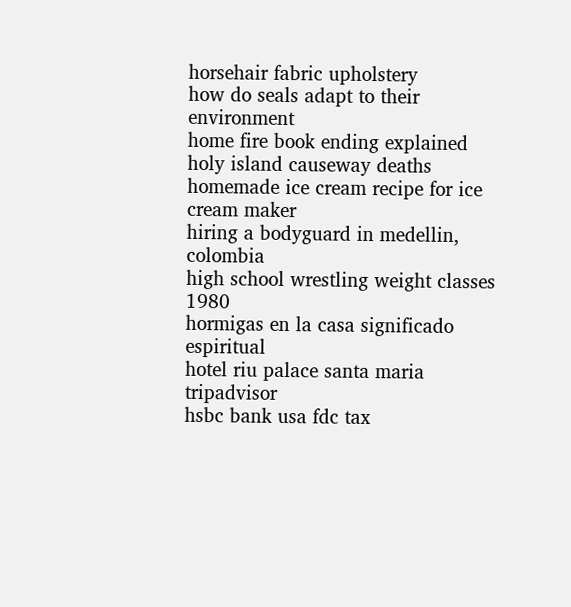horsehair fabric upholstery
how do seals adapt to their environment
home fire book ending explained
holy island causeway deaths
homemade ice cream recipe for ice cream maker
hiring a bodyguard in medellin, colombia
high school wrestling weight classes 1980
hormigas en la casa significado espiritual
hotel riu palace santa maria tripadvisor
hsbc bank usa fdc tax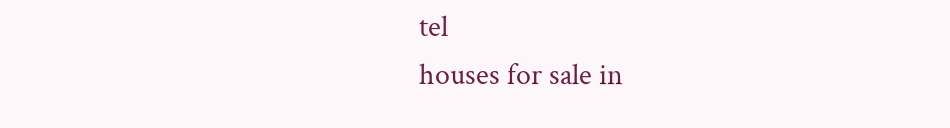tel
houses for sale in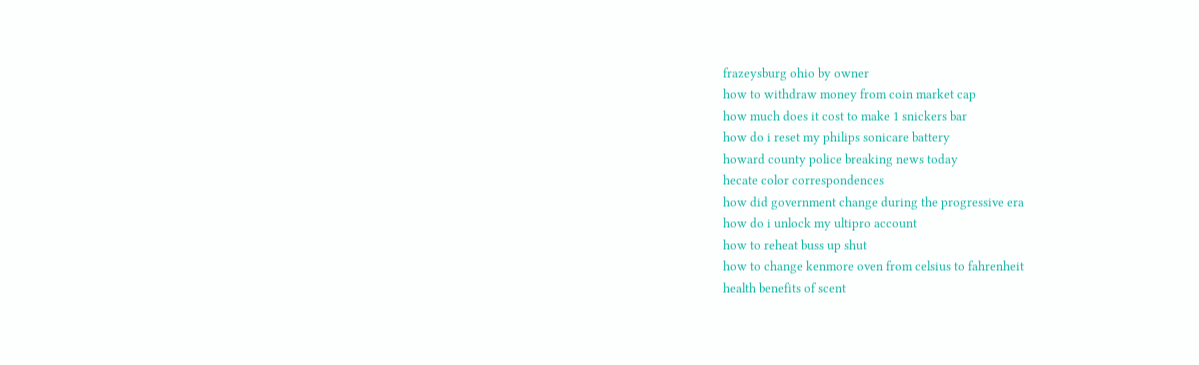frazeysburg ohio by owner
how to withdraw money from coin market cap
how much does it cost to make 1 snickers bar
how do i reset my philips sonicare battery
howard county police breaking news today
hecate color correspondences
how did government change during the progressive era
how do i unlock my ultipro account
how to reheat buss up shut
how to change kenmore oven from celsius to fahrenheit
health benefits of scent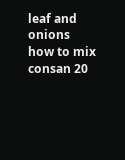leaf and onions
how to mix consan 20